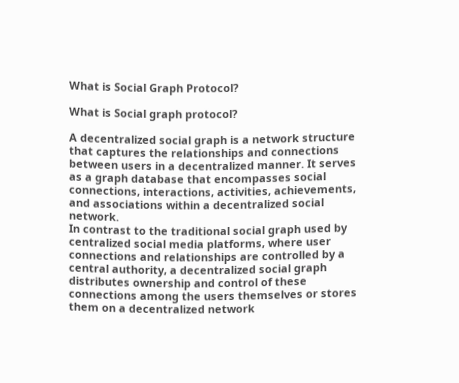What is Social Graph Protocol?

What is Social graph protocol?

A decentralized social graph is a network structure that captures the relationships and connections between users in a decentralized manner. It serves as a graph database that encompasses social connections, interactions, activities, achievements, and associations within a decentralized social network.
In contrast to the traditional social graph used by centralized social media platforms, where user connections and relationships are controlled by a central authority, a decentralized social graph distributes ownership and control of these connections among the users themselves or stores them on a decentralized network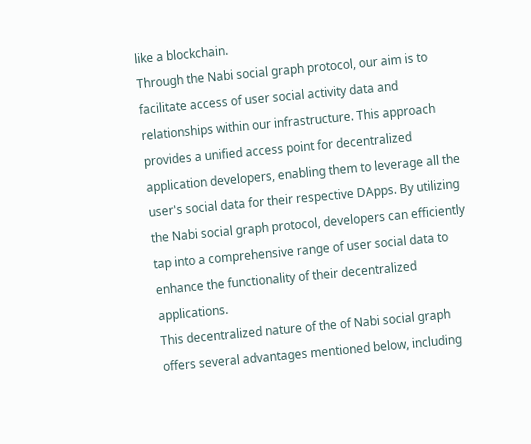like a blockchain.
Through the Nabi social graph protocol, our aim is to facilitate access of user social activity data and relationships within our infrastructure. This approach provides a unified access point for decentralized application developers, enabling them to leverage all the user's social data for their respective DApps. By utilizing the Nabi social graph protocol, developers can efficiently tap into a comprehensive range of user social data to enhance the functionality of their decentralized applications.
This decentralized nature of the of Nabi social graph offers several advantages mentioned below, including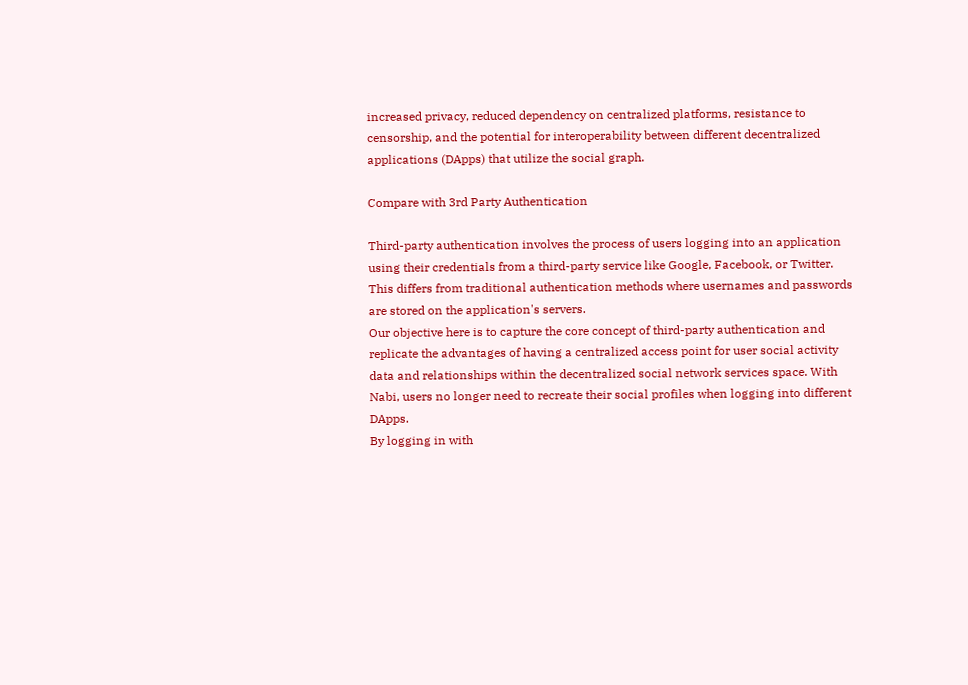increased privacy, reduced dependency on centralized platforms, resistance to censorship, and the potential for interoperability between different decentralized applications (DApps) that utilize the social graph.

Compare with 3rd Party Authentication

Third-party authentication involves the process of users logging into an application using their credentials from a third-party service like Google, Facebook, or Twitter. This differs from traditional authentication methods where usernames and passwords are stored on the application's servers.
Our objective here is to capture the core concept of third-party authentication and replicate the advantages of having a centralized access point for user social activity data and relationships within the decentralized social network services space. With Nabi, users no longer need to recreate their social profiles when logging into different DApps.
By logging in with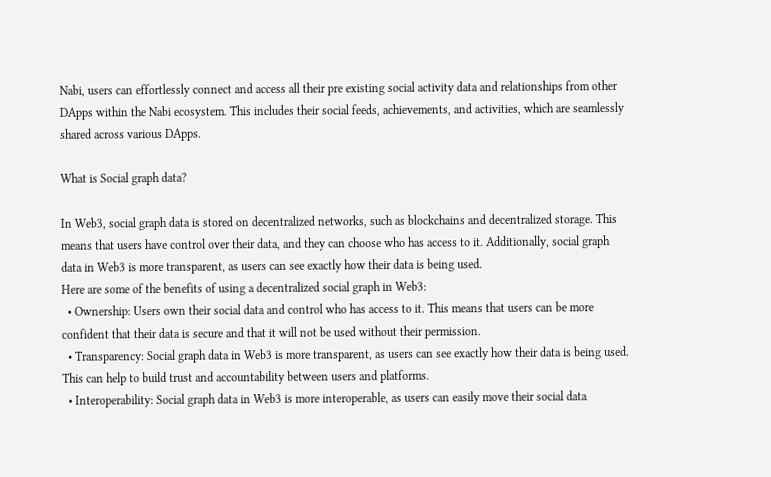Nabi, users can effortlessly connect and access all their pre existing social activity data and relationships from other DApps within the Nabi ecosystem. This includes their social feeds, achievements, and activities, which are seamlessly shared across various DApps.

What is Social graph data?

In Web3, social graph data is stored on decentralized networks, such as blockchains and decentralized storage. This means that users have control over their data, and they can choose who has access to it. Additionally, social graph data in Web3 is more transparent, as users can see exactly how their data is being used.
Here are some of the benefits of using a decentralized social graph in Web3:
  • Ownership: Users own their social data and control who has access to it. This means that users can be more confident that their data is secure and that it will not be used without their permission.
  • Transparency: Social graph data in Web3 is more transparent, as users can see exactly how their data is being used. This can help to build trust and accountability between users and platforms.
  • Interoperability: Social graph data in Web3 is more interoperable, as users can easily move their social data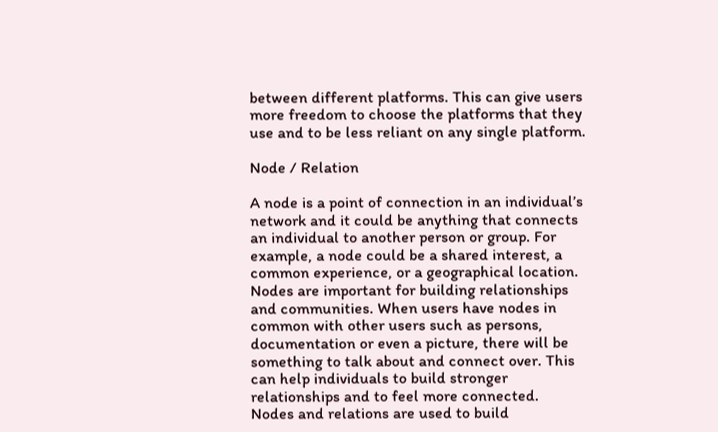between different platforms. This can give users more freedom to choose the platforms that they use and to be less reliant on any single platform.

Node / Relation

A node is a point of connection in an individual’s network and it could be anything that connects an individual to another person or group. For example, a node could be a shared interest, a common experience, or a geographical location.
Nodes are important for building relationships and communities. When users have nodes in common with other users such as persons, documentation or even a picture, there will be something to talk about and connect over. This can help individuals to build stronger relationships and to feel more connected.
Nodes and relations are used to build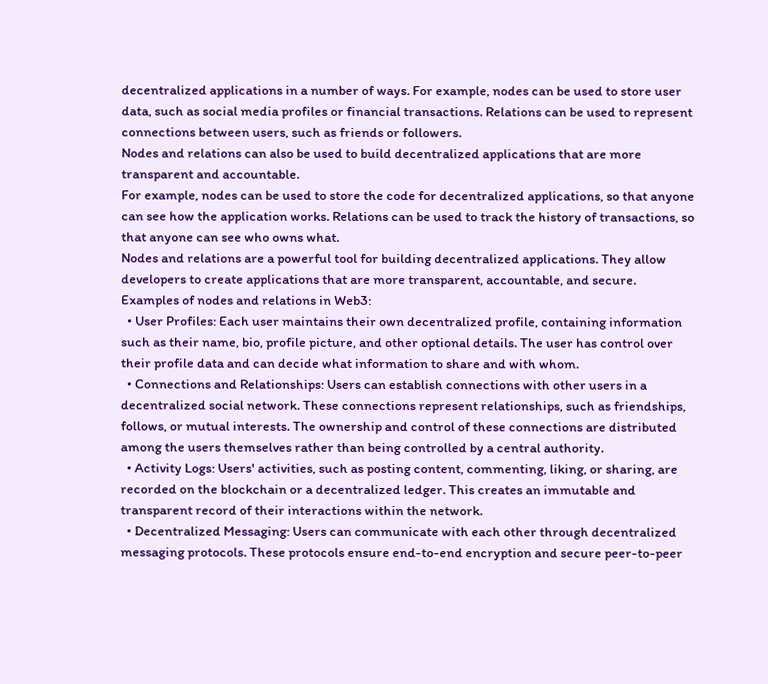decentralized applications in a number of ways. For example, nodes can be used to store user data, such as social media profiles or financial transactions. Relations can be used to represent connections between users, such as friends or followers.
Nodes and relations can also be used to build decentralized applications that are more transparent and accountable.
For example, nodes can be used to store the code for decentralized applications, so that anyone can see how the application works. Relations can be used to track the history of transactions, so that anyone can see who owns what.
Nodes and relations are a powerful tool for building decentralized applications. They allow developers to create applications that are more transparent, accountable, and secure.
Examples of nodes and relations in Web3:
  • User Profiles: Each user maintains their own decentralized profile, containing information such as their name, bio, profile picture, and other optional details. The user has control over their profile data and can decide what information to share and with whom.
  • Connections and Relationships: Users can establish connections with other users in a decentralized social network. These connections represent relationships, such as friendships, follows, or mutual interests. The ownership and control of these connections are distributed among the users themselves rather than being controlled by a central authority.
  • Activity Logs: Users' activities, such as posting content, commenting, liking, or sharing, are recorded on the blockchain or a decentralized ledger. This creates an immutable and transparent record of their interactions within the network.
  • Decentralized Messaging: Users can communicate with each other through decentralized messaging protocols. These protocols ensure end-to-end encryption and secure peer-to-peer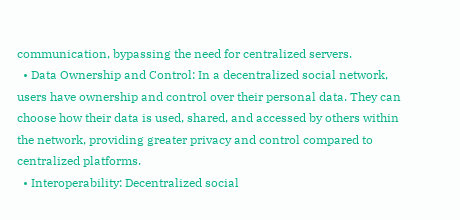communication, bypassing the need for centralized servers.
  • Data Ownership and Control: In a decentralized social network, users have ownership and control over their personal data. They can choose how their data is used, shared, and accessed by others within the network, providing greater privacy and control compared to centralized platforms.
  • Interoperability: Decentralized social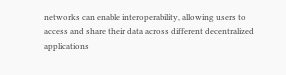networks can enable interoperability, allowing users to access and share their data across different decentralized applications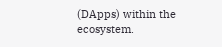(DApps) within the ecosystem.